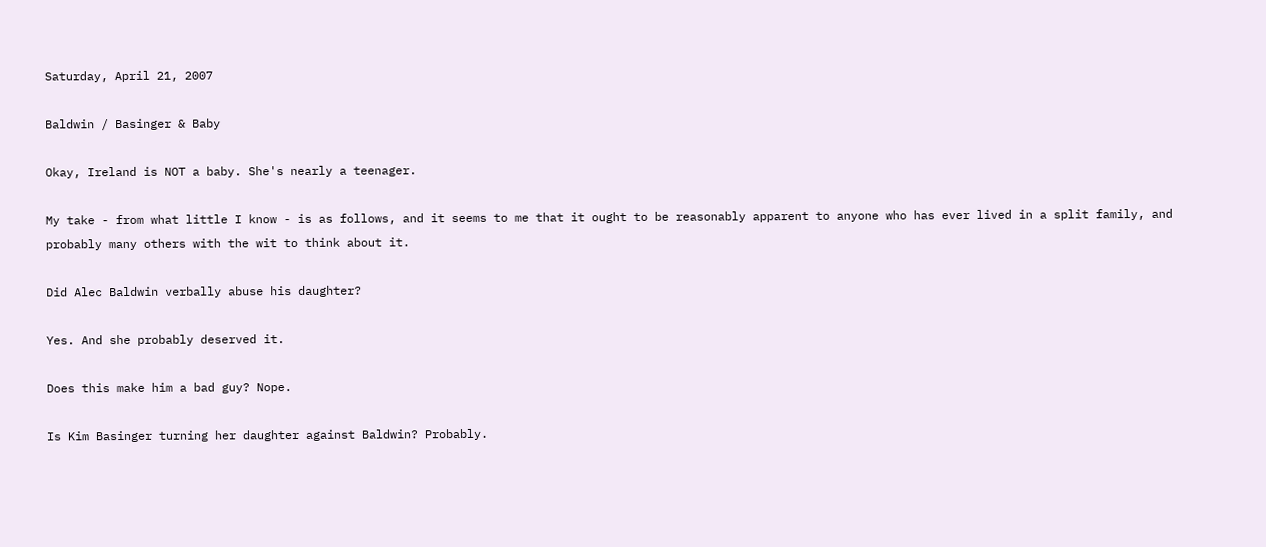Saturday, April 21, 2007

Baldwin / Basinger & Baby

Okay, Ireland is NOT a baby. She's nearly a teenager.

My take - from what little I know - is as follows, and it seems to me that it ought to be reasonably apparent to anyone who has ever lived in a split family, and probably many others with the wit to think about it.

Did Alec Baldwin verbally abuse his daughter?

Yes. And she probably deserved it.

Does this make him a bad guy? Nope.

Is Kim Basinger turning her daughter against Baldwin? Probably.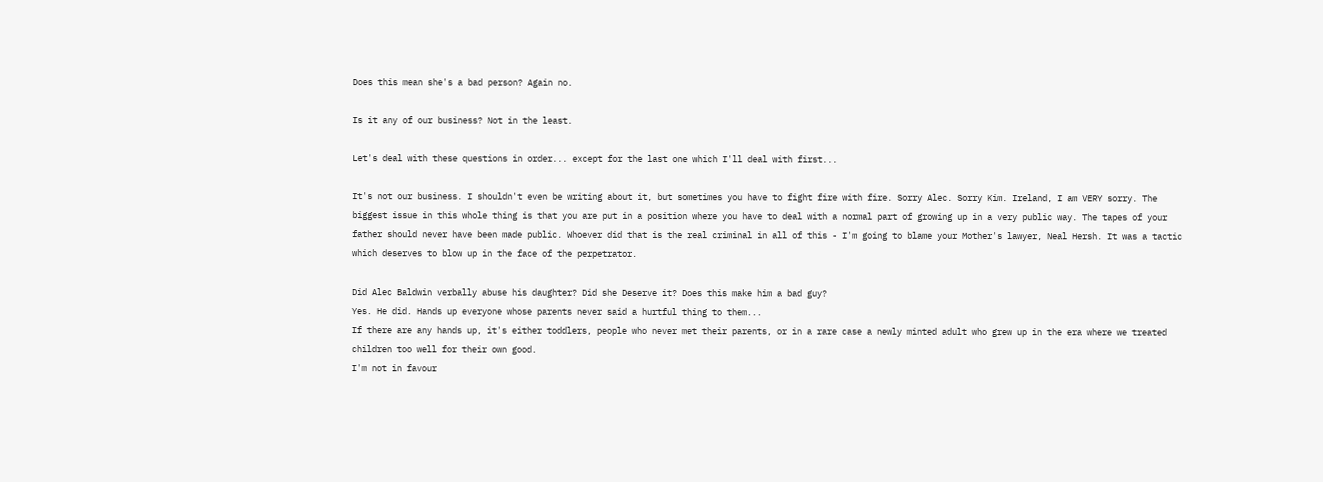Does this mean she's a bad person? Again no.

Is it any of our business? Not in the least.

Let's deal with these questions in order... except for the last one which I'll deal with first...

It's not our business. I shouldn't even be writing about it, but sometimes you have to fight fire with fire. Sorry Alec. Sorry Kim. Ireland, I am VERY sorry. The biggest issue in this whole thing is that you are put in a position where you have to deal with a normal part of growing up in a very public way. The tapes of your father should never have been made public. Whoever did that is the real criminal in all of this - I'm going to blame your Mother's lawyer, Neal Hersh. It was a tactic which deserves to blow up in the face of the perpetrator.

Did Alec Baldwin verbally abuse his daughter? Did she Deserve it? Does this make him a bad guy?
Yes. He did. Hands up everyone whose parents never said a hurtful thing to them...
If there are any hands up, it's either toddlers, people who never met their parents, or in a rare case a newly minted adult who grew up in the era where we treated children too well for their own good.
I'm not in favour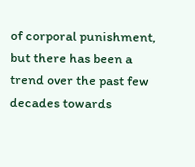of corporal punishment, but there has been a trend over the past few decades towards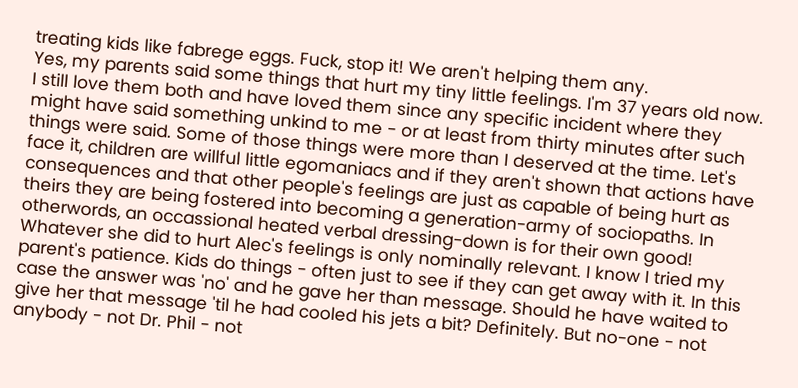treating kids like fabrege eggs. Fuck, stop it! We aren't helping them any.
Yes, my parents said some things that hurt my tiny little feelings. I'm 37 years old now. I still love them both and have loved them since any specific incident where they might have said something unkind to me - or at least from thirty minutes after such things were said. Some of those things were more than I deserved at the time. Let's face it, children are willful little egomaniacs and if they aren't shown that actions have consequences and that other people's feelings are just as capable of being hurt as theirs they are being fostered into becoming a generation-army of sociopaths. In otherwords, an occassional heated verbal dressing-down is for their own good!
Whatever she did to hurt Alec's feelings is only nominally relevant. I know I tried my parent's patience. Kids do things - often just to see if they can get away with it. In this case the answer was 'no' and he gave her than message. Should he have waited to give her that message 'til he had cooled his jets a bit? Definitely. But no-one - not anybody - not Dr. Phil - not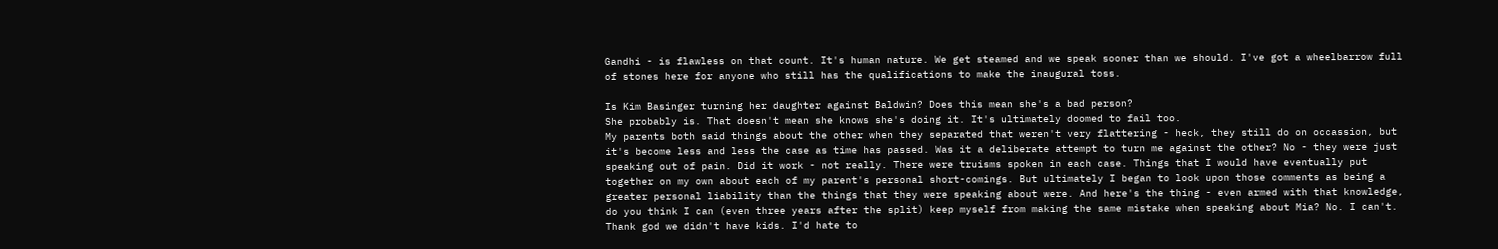Gandhi - is flawless on that count. It's human nature. We get steamed and we speak sooner than we should. I've got a wheelbarrow full of stones here for anyone who still has the qualifications to make the inaugural toss.

Is Kim Basinger turning her daughter against Baldwin? Does this mean she's a bad person?
She probably is. That doesn't mean she knows she's doing it. It's ultimately doomed to fail too.
My parents both said things about the other when they separated that weren't very flattering - heck, they still do on occassion, but it's become less and less the case as time has passed. Was it a deliberate attempt to turn me against the other? No - they were just speaking out of pain. Did it work - not really. There were truisms spoken in each case. Things that I would have eventually put together on my own about each of my parent's personal short-comings. But ultimately I began to look upon those comments as being a greater personal liability than the things that they were speaking about were. And here's the thing - even armed with that knowledge, do you think I can (even three years after the split) keep myself from making the same mistake when speaking about Mia? No. I can't. Thank god we didn't have kids. I'd hate to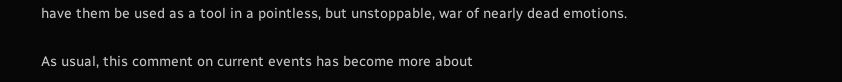have them be used as a tool in a pointless, but unstoppable, war of nearly dead emotions.

As usual, this comment on current events has become more about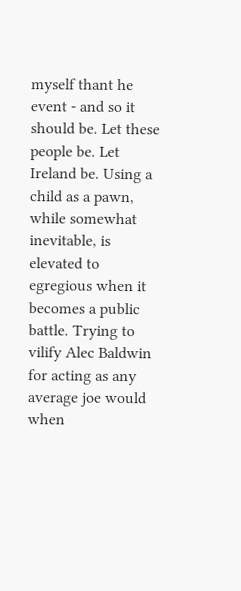myself thant he event - and so it should be. Let these people be. Let Ireland be. Using a child as a pawn, while somewhat inevitable, is elevated to egregious when it becomes a public battle. Trying to vilify Alec Baldwin for acting as any average joe would when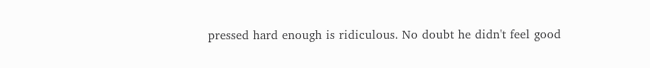pressed hard enough is ridiculous. No doubt he didn't feel good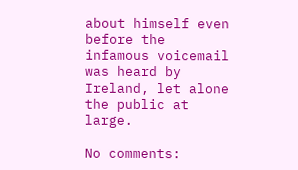about himself even before the infamous voicemail was heard by Ireland, let alone the public at large.

No comments: